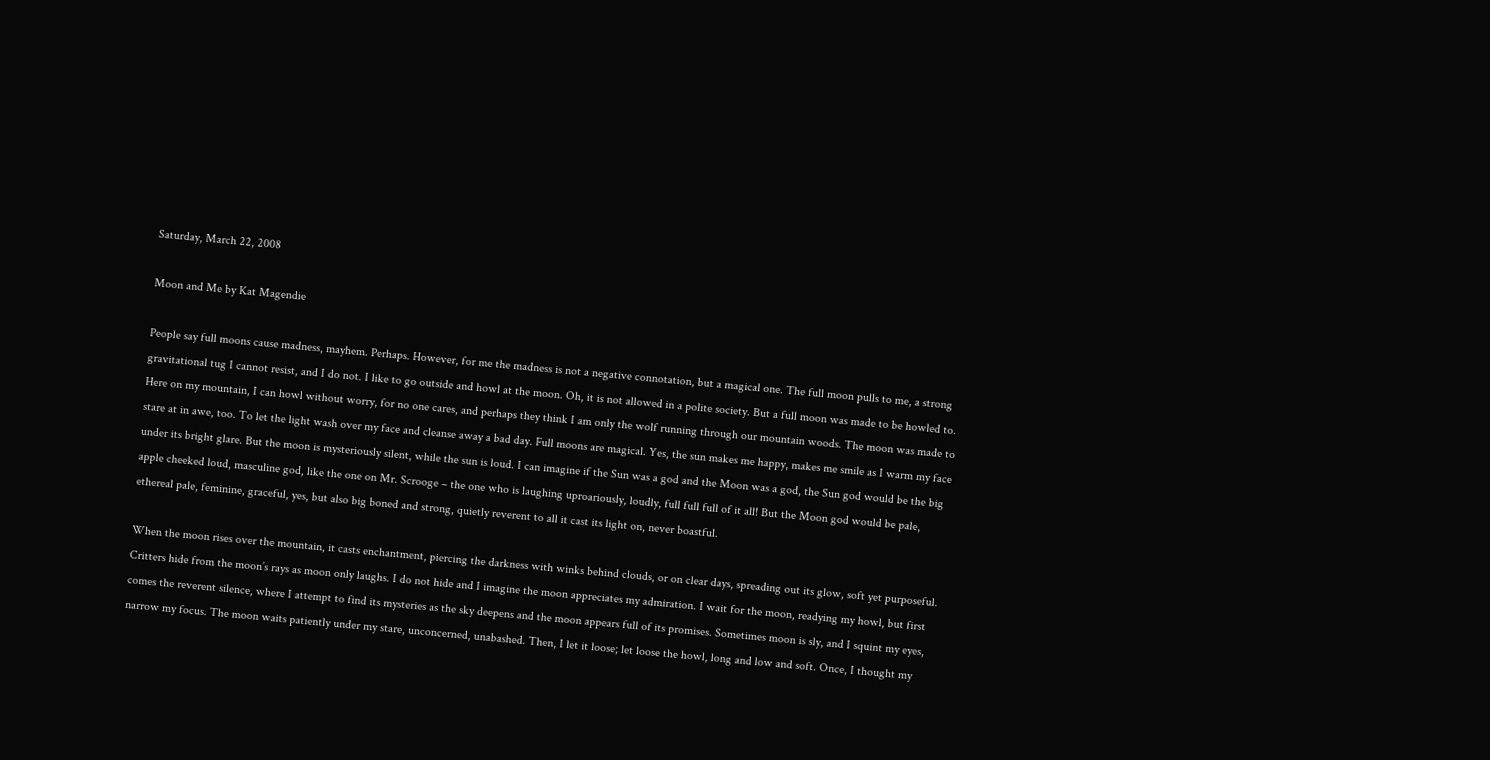Saturday, March 22, 2008

Moon and Me by Kat Magendie

People say full moons cause madness, mayhem. Perhaps. However, for me the madness is not a negative connotation, but a magical one. The full moon pulls to me, a strong gravitational tug I cannot resist, and I do not. I like to go outside and howl at the moon. Oh, it is not allowed in a polite society. But a full moon was made to be howled to. Here on my mountain, I can howl without worry, for no one cares, and perhaps they think I am only the wolf running through our mountain woods. The moon was made to stare at in awe, too. To let the light wash over my face and cleanse away a bad day. Full moons are magical. Yes, the sun makes me happy, makes me smile as I warm my face under its bright glare. But the moon is mysteriously silent, while the sun is loud. I can imagine if the Sun was a god and the Moon was a god, the Sun god would be the big apple cheeked loud, masculine god, like the one on Mr. Scrooge – the one who is laughing uproariously, loudly, full full full of it all! But the Moon god would be pale, ethereal pale, feminine, graceful, yes, but also big boned and strong, quietly reverent to all it cast its light on, never boastful.

When the moon rises over the mountain, it casts enchantment, piercing the darkness with winks behind clouds, or on clear days, spreading out its glow, soft yet purposeful. Critters hide from the moon’s rays as moon only laughs. I do not hide and I imagine the moon appreciates my admiration. I wait for the moon, readying my howl, but first comes the reverent silence, where I attempt to find its mysteries as the sky deepens and the moon appears full of its promises. Sometimes moon is sly, and I squint my eyes, narrow my focus. The moon waits patiently under my stare, unconcerned, unabashed. Then, I let it loose; let loose the howl, long and low and soft. Once, I thought my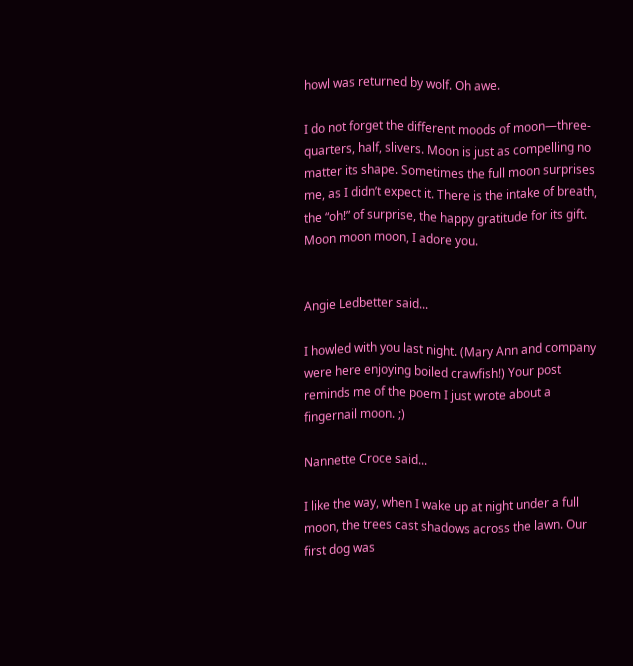howl was returned by wolf. Oh awe.

I do not forget the different moods of moon—three-quarters, half, slivers. Moon is just as compelling no matter its shape. Sometimes the full moon surprises me, as I didn’t expect it. There is the intake of breath, the “oh!” of surprise, the happy gratitude for its gift. Moon moon moon, I adore you.


Angie Ledbetter said...

I howled with you last night. (Mary Ann and company were here enjoying boiled crawfish!) Your post reminds me of the poem I just wrote about a fingernail moon. ;)

Nannette Croce said...

I like the way, when I wake up at night under a full moon, the trees cast shadows across the lawn. Our first dog was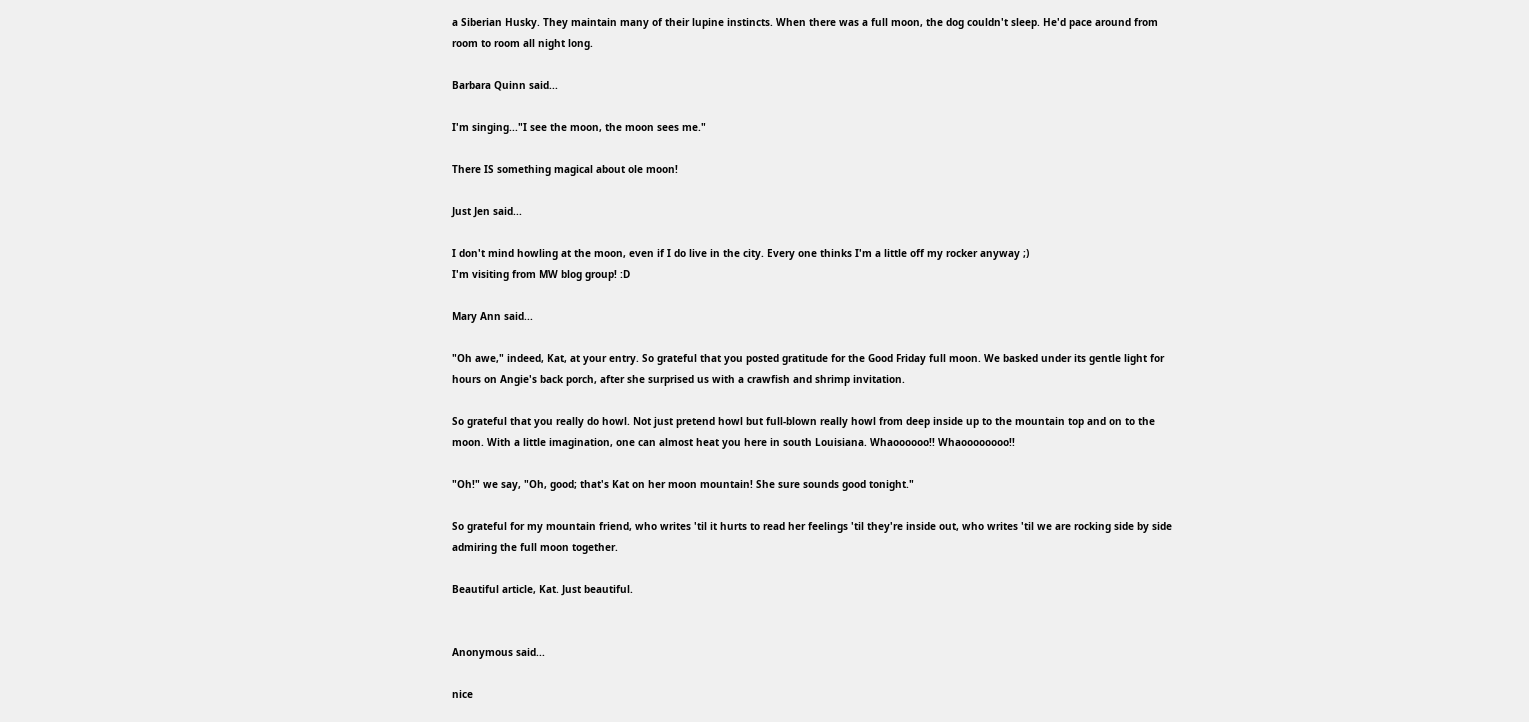a Siberian Husky. They maintain many of their lupine instincts. When there was a full moon, the dog couldn't sleep. He'd pace around from room to room all night long.

Barbara Quinn said...

I'm singing..."I see the moon, the moon sees me."

There IS something magical about ole moon!

Just Jen said...

I don't mind howling at the moon, even if I do live in the city. Every one thinks I'm a little off my rocker anyway ;)
I'm visiting from MW blog group! :D

Mary Ann said...

"Oh awe," indeed, Kat, at your entry. So grateful that you posted gratitude for the Good Friday full moon. We basked under its gentle light for hours on Angie's back porch, after she surprised us with a crawfish and shrimp invitation.

So grateful that you really do howl. Not just pretend howl but full-blown really howl from deep inside up to the mountain top and on to the moon. With a little imagination, one can almost heat you here in south Louisiana. Whaoooooo!! Whaoooooooo!!

"Oh!" we say, "Oh, good; that's Kat on her moon mountain! She sure sounds good tonight."

So grateful for my mountain friend, who writes 'til it hurts to read her feelings 'til they're inside out, who writes 'til we are rocking side by side admiring the full moon together.

Beautiful article, Kat. Just beautiful.


Anonymous said...

nice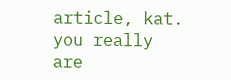article, kat. you really are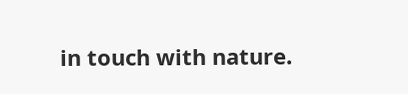in touch with nature.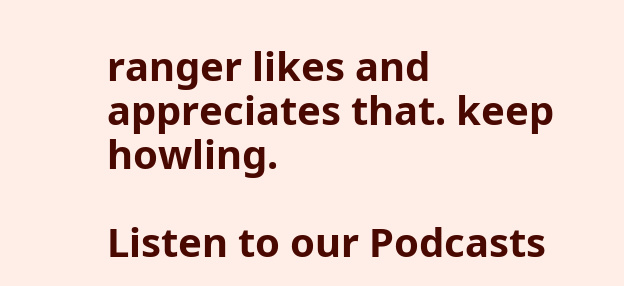ranger likes and appreciates that. keep howling.

Listen to our Podcasts